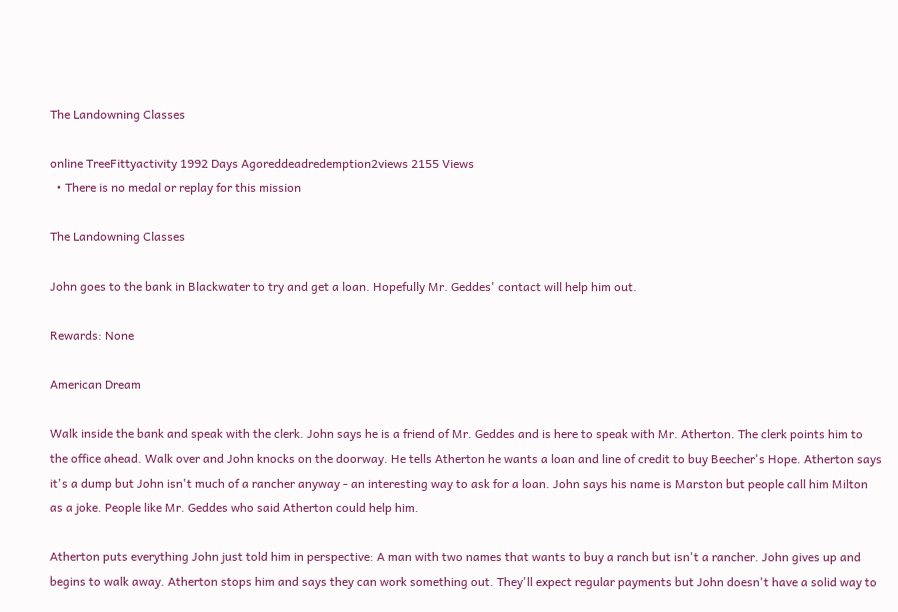The Landowning Classes

online TreeFittyactivity 1992 Days Agoreddeadredemption2views 2155 Views
  • There is no medal or replay for this mission

The Landowning Classes

John goes to the bank in Blackwater to try and get a loan. Hopefully Mr. Geddes' contact will help him out.

Rewards: None

American Dream

Walk inside the bank and speak with the clerk. John says he is a friend of Mr. Geddes and is here to speak with Mr. Atherton. The clerk points him to the office ahead. Walk over and John knocks on the doorway. He tells Atherton he wants a loan and line of credit to buy Beecher's Hope. Atherton says it's a dump but John isn't much of a rancher anyway - an interesting way to ask for a loan. John says his name is Marston but people call him Milton as a joke. People like Mr. Geddes who said Atherton could help him.

Atherton puts everything John just told him in perspective: A man with two names that wants to buy a ranch but isn't a rancher. John gives up and begins to walk away. Atherton stops him and says they can work something out. They'll expect regular payments but John doesn't have a solid way to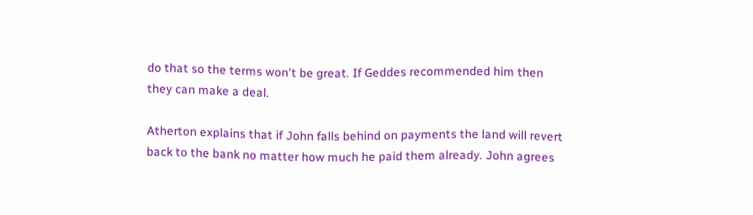do that so the terms won't be great. If Geddes recommended him then they can make a deal.

Atherton explains that if John falls behind on payments the land will revert back to the bank no matter how much he paid them already. John agrees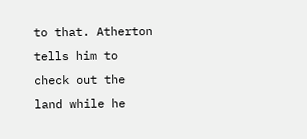to that. Atherton tells him to check out the land while he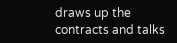draws up the contracts and talks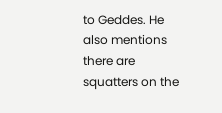to Geddes. He also mentions there are squatters on the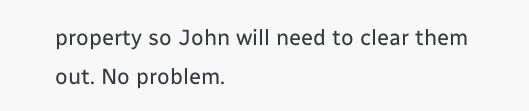property so John will need to clear them out. No problem.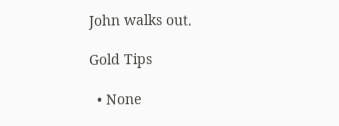John walks out.

Gold Tips

  • None